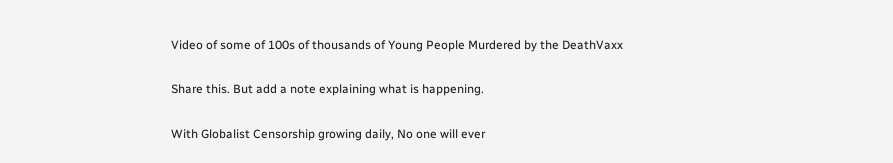Video of some of 100s of thousands of Young People Murdered by the DeathVaxx

Share this. But add a note explaining what is happening.

With Globalist Censorship growing daily, No one will ever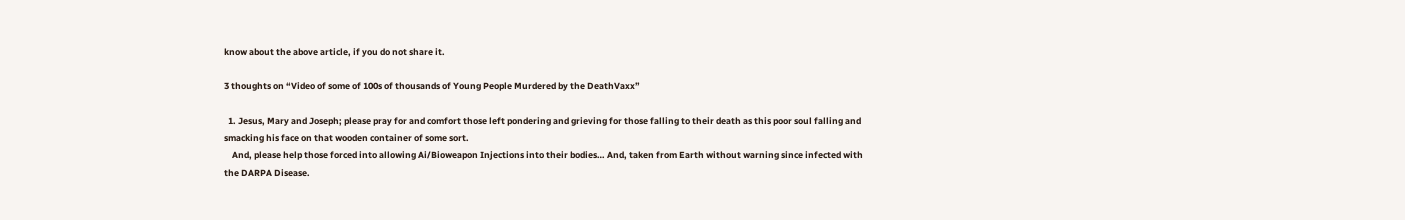know about the above article, if you do not share it.

3 thoughts on “Video of some of 100s of thousands of Young People Murdered by the DeathVaxx”

  1. Jesus, Mary and Joseph; please pray for and comfort those left pondering and grieving for those falling to their death as this poor soul falling and smacking his face on that wooden container of some sort.
    And, please help those forced into allowing Ai/Bioweapon Injections into their bodies… And, taken from Earth without warning since infected with the DARPA Disease.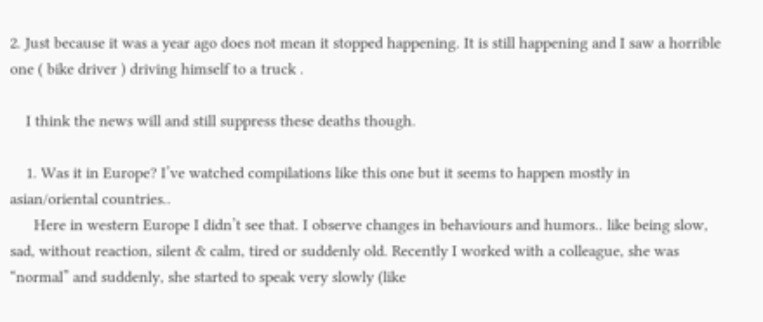2. Just because it was a year ago does not mean it stopped happening. It is still happening and I saw a horrible one ( bike driver ) driving himself to a truck .

    I think the news will and still suppress these deaths though.

    1. Was it in Europe? I’ve watched compilations like this one but it seems to happen mostly in asian/oriental countries..
      Here in western Europe I didn’t see that. I observe changes in behaviours and humors.. like being slow, sad, without reaction, silent & calm, tired or suddenly old. Recently I worked with a colleague, she was “normal” and suddenly, she started to speak very slowly (like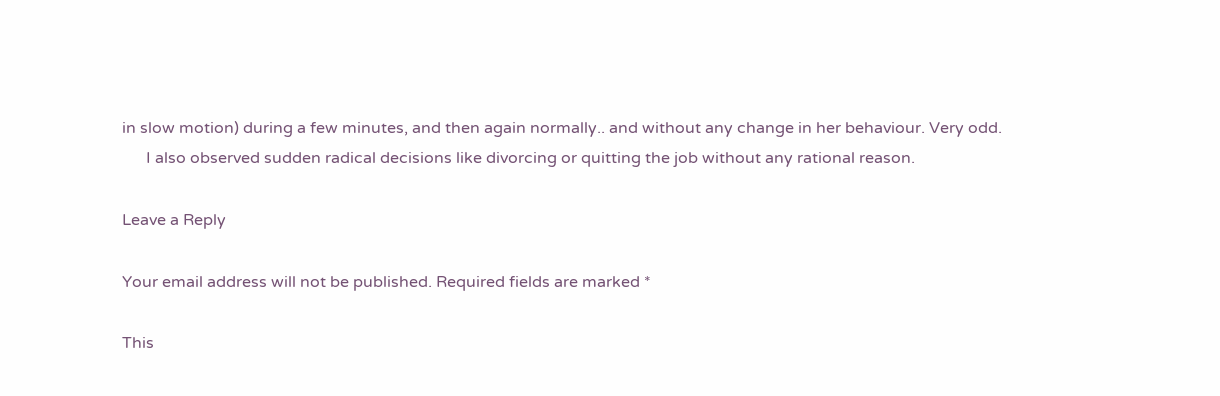in slow motion) during a few minutes, and then again normally.. and without any change in her behaviour. Very odd.
      I also observed sudden radical decisions like divorcing or quitting the job without any rational reason.

Leave a Reply

Your email address will not be published. Required fields are marked *

This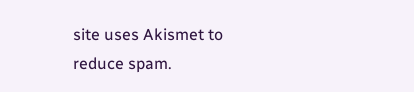site uses Akismet to reduce spam.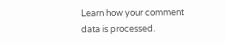Learn how your comment data is processed.